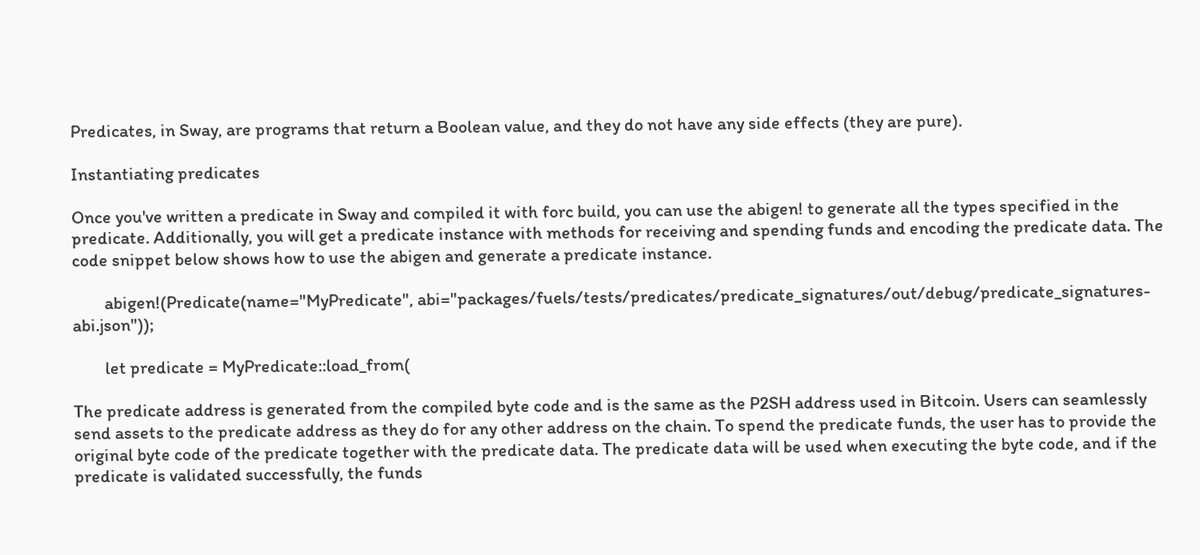Predicates, in Sway, are programs that return a Boolean value, and they do not have any side effects (they are pure).

Instantiating predicates

Once you've written a predicate in Sway and compiled it with forc build, you can use the abigen! to generate all the types specified in the predicate. Additionally, you will get a predicate instance with methods for receiving and spending funds and encoding the predicate data. The code snippet below shows how to use the abigen and generate a predicate instance.

        abigen!(Predicate(name="MyPredicate", abi="packages/fuels/tests/predicates/predicate_signatures/out/debug/predicate_signatures-abi.json"));

        let predicate = MyPredicate::load_from(

The predicate address is generated from the compiled byte code and is the same as the P2SH address used in Bitcoin. Users can seamlessly send assets to the predicate address as they do for any other address on the chain. To spend the predicate funds, the user has to provide the original byte code of the predicate together with the predicate data. The predicate data will be used when executing the byte code, and if the predicate is validated successfully, the funds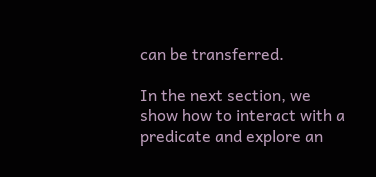can be transferred.

In the next section, we show how to interact with a predicate and explore an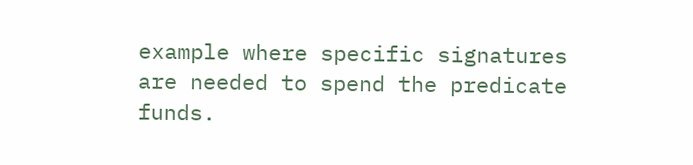example where specific signatures are needed to spend the predicate funds.